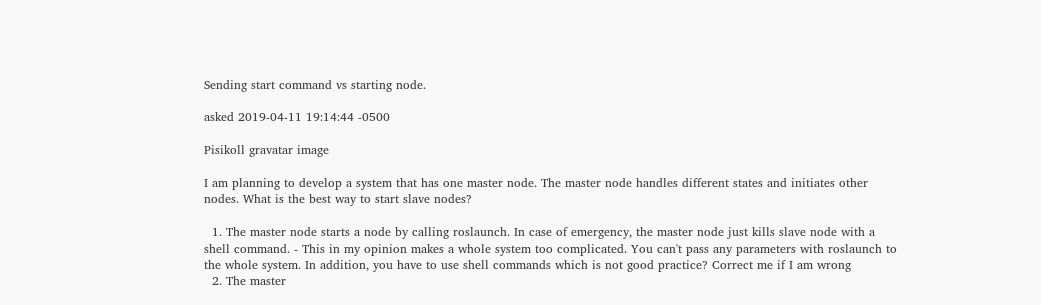Sending start command vs starting node.

asked 2019-04-11 19:14:44 -0500

Pisikoll gravatar image

I am planning to develop a system that has one master node. The master node handles different states and initiates other nodes. What is the best way to start slave nodes?

  1. The master node starts a node by calling roslaunch. In case of emergency, the master node just kills slave node with a shell command. - This in my opinion makes a whole system too complicated. You can't pass any parameters with roslaunch to the whole system. In addition, you have to use shell commands which is not good practice? Correct me if I am wrong
  2. The master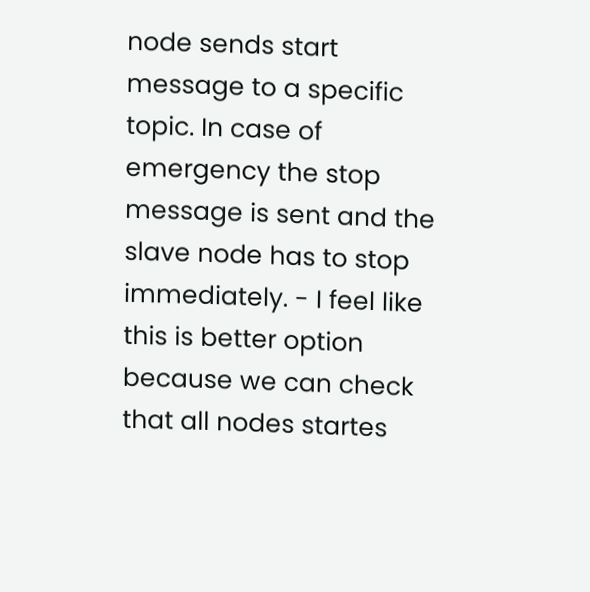node sends start message to a specific topic. In case of emergency the stop message is sent and the slave node has to stop immediately. - I feel like this is better option because we can check that all nodes startes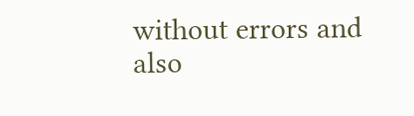without errors and also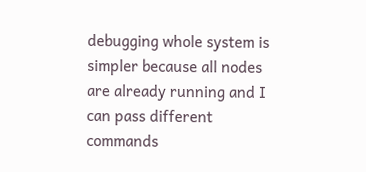debugging whole system is simpler because all nodes are already running and I can pass different commands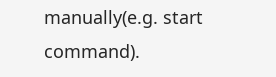manually(e.g. start command).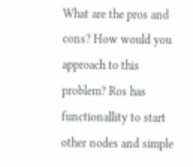What are the pros and cons? How would you approach to this problem? Ros has functionallity to start other nodes and simple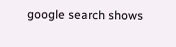google search shows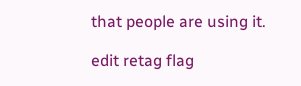that people are using it.

edit retag flag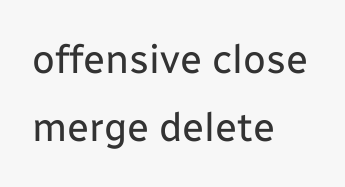offensive close merge delete